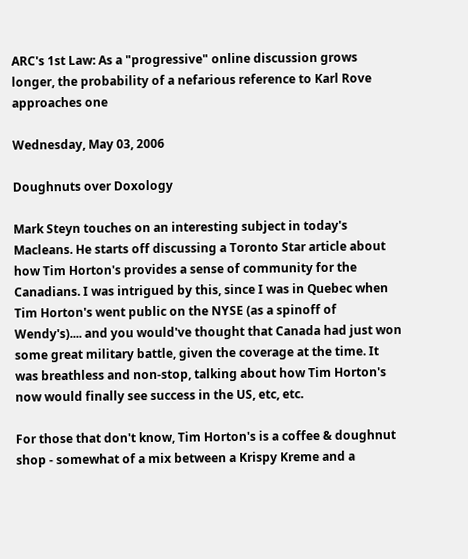ARC's 1st Law: As a "progressive" online discussion grows longer, the probability of a nefarious reference to Karl Rove approaches one

Wednesday, May 03, 2006

Doughnuts over Doxology

Mark Steyn touches on an interesting subject in today's Macleans. He starts off discussing a Toronto Star article about how Tim Horton's provides a sense of community for the Canadians. I was intrigued by this, since I was in Quebec when Tim Horton's went public on the NYSE (as a spinoff of Wendy's).... and you would've thought that Canada had just won some great military battle, given the coverage at the time. It was breathless and non-stop, talking about how Tim Horton's now would finally see success in the US, etc, etc.

For those that don't know, Tim Horton's is a coffee & doughnut shop - somewhat of a mix between a Krispy Kreme and a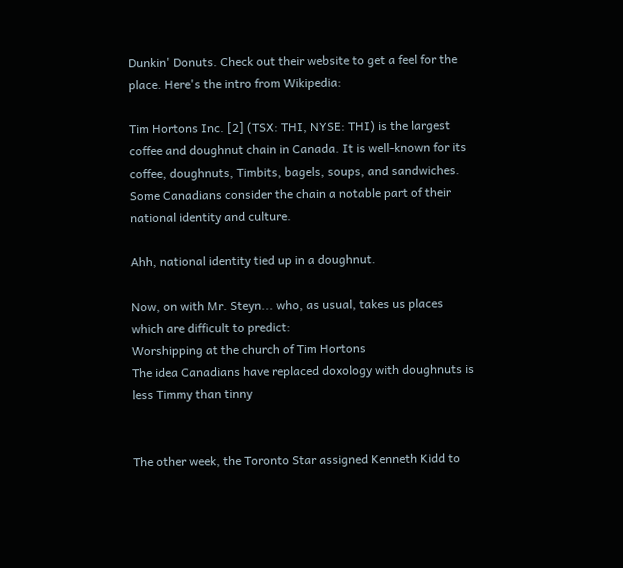Dunkin' Donuts. Check out their website to get a feel for the place. Here's the intro from Wikipedia:

Tim Hortons Inc. [2] (TSX: THI, NYSE: THI) is the largest coffee and doughnut chain in Canada. It is well-known for its coffee, doughnuts, Timbits, bagels, soups, and sandwiches. Some Canadians consider the chain a notable part of their national identity and culture.

Ahh, national identity tied up in a doughnut.

Now, on with Mr. Steyn... who, as usual, takes us places which are difficult to predict:
Worshipping at the church of Tim Hortons
The idea Canadians have replaced doxology with doughnuts is less Timmy than tinny


The other week, the Toronto Star assigned Kenneth Kidd to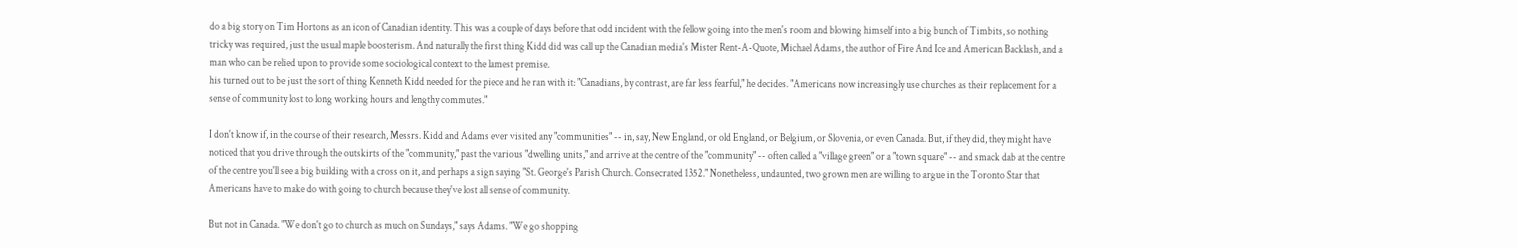do a big story on Tim Hortons as an icon of Canadian identity. This was a couple of days before that odd incident with the fellow going into the men's room and blowing himself into a big bunch of Timbits, so nothing tricky was required, just the usual maple boosterism. And naturally the first thing Kidd did was call up the Canadian media's Mister Rent-A-Quote, Michael Adams, the author of Fire And Ice and American Backlash, and a man who can be relied upon to provide some sociological context to the lamest premise.
his turned out to be just the sort of thing Kenneth Kidd needed for the piece and he ran with it: "Canadians, by contrast, are far less fearful," he decides. "Americans now increasingly use churches as their replacement for a sense of community lost to long working hours and lengthy commutes."

I don't know if, in the course of their research, Messrs. Kidd and Adams ever visited any "communities" -- in, say, New England, or old England, or Belgium, or Slovenia, or even Canada. But, if they did, they might have noticed that you drive through the outskirts of the "community," past the various "dwelling units," and arrive at the centre of the "community" -- often called a "village green" or a "town square" -- and smack dab at the centre of the centre you'll see a big building with a cross on it, and perhaps a sign saying "St. George's Parish Church. Consecrated 1352." Nonetheless, undaunted, two grown men are willing to argue in the Toronto Star that Americans have to make do with going to church because they've lost all sense of community.

But not in Canada. "We don't go to church as much on Sundays," says Adams. "We go shopping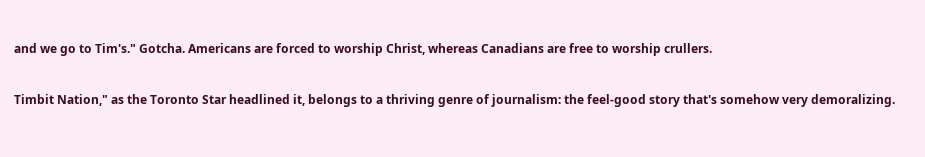and we go to Tim's." Gotcha. Americans are forced to worship Christ, whereas Canadians are free to worship crullers.

Timbit Nation," as the Toronto Star headlined it, belongs to a thriving genre of journalism: the feel-good story that's somehow very demoralizing.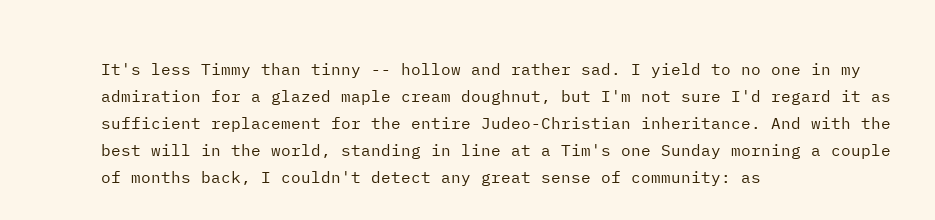It's less Timmy than tinny -- hollow and rather sad. I yield to no one in my admiration for a glazed maple cream doughnut, but I'm not sure I'd regard it as sufficient replacement for the entire Judeo-Christian inheritance. And with the best will in the world, standing in line at a Tim's one Sunday morning a couple of months back, I couldn't detect any great sense of community: as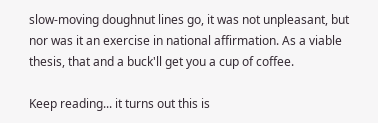slow-moving doughnut lines go, it was not unpleasant, but nor was it an exercise in national affirmation. As a viable thesis, that and a buck'll get you a cup of coffee.

Keep reading... it turns out this is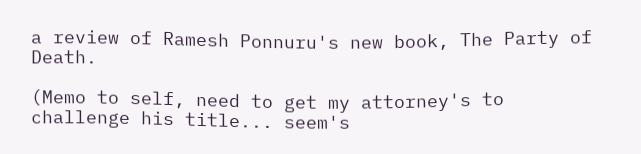a review of Ramesh Ponnuru's new book, The Party of Death.

(Memo to self, need to get my attorney's to challenge his title... seem's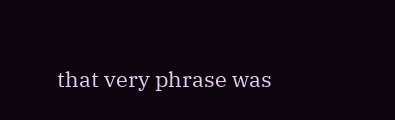that very phrase was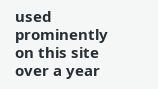used prominently on this site over a year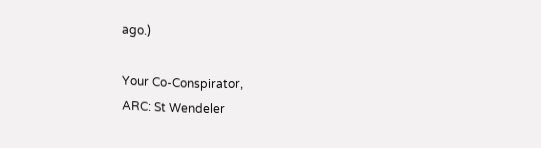ago.)

Your Co-Conspirator,
ARC: St Wendeler